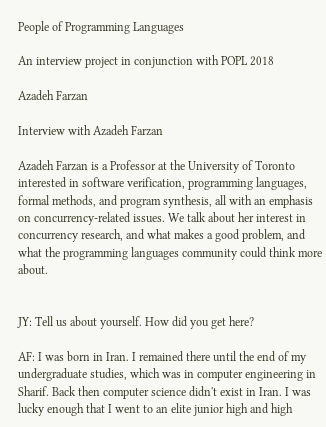People of Programming Languages

An interview project in conjunction with POPL 2018

Azadeh Farzan

Interview with Azadeh Farzan

Azadeh Farzan is a Professor at the University of Toronto interested in software verification, programming languages, formal methods, and program synthesis, all with an emphasis on concurrency-related issues. We talk about her interest in concurrency research, and what makes a good problem, and what the programming languages community could think more about.


JY: Tell us about yourself. How did you get here?

AF: I was born in Iran. I remained there until the end of my undergraduate studies, which was in computer engineering in Sharif. Back then computer science didn't exist in Iran. I was lucky enough that I went to an elite junior high and high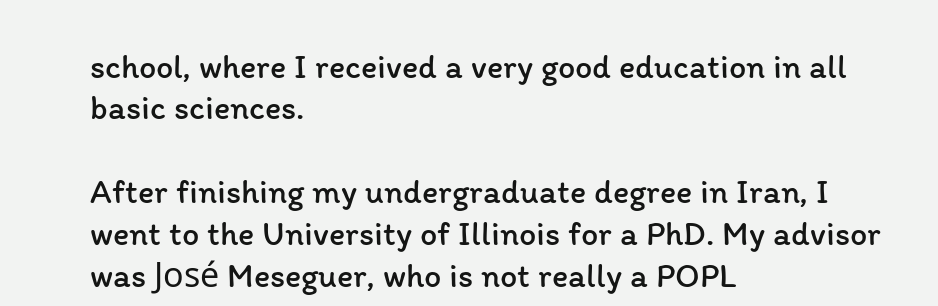school, where I received a very good education in all basic sciences.

After finishing my undergraduate degree in Iran, I went to the University of Illinois for a PhD. My advisor was José Meseguer, who is not really a POPL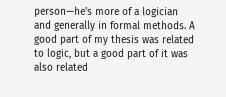person—he's more of a logician and generally in formal methods. A good part of my thesis was related to logic, but a good part of it was also related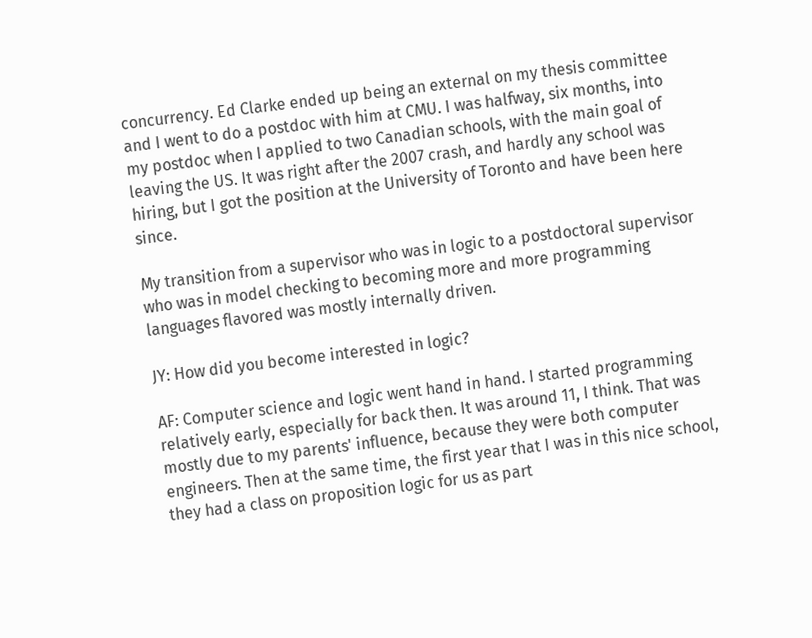concurrency. Ed Clarke ended up being an external on my thesis committee and I went to do a postdoc with him at CMU. I was halfway, six months, into my postdoc when I applied to two Canadian schools, with the main goal of leaving the US. It was right after the 2007 crash, and hardly any school was hiring, but I got the position at the University of Toronto and have been here since.

My transition from a supervisor who was in logic to a postdoctoral supervisor who was in model checking to becoming more and more programming languages flavored was mostly internally driven.

JY: How did you become interested in logic?

AF: Computer science and logic went hand in hand. I started programming relatively early, especially for back then. It was around 11, I think. That was mostly due to my parents' influence, because they were both computer engineers. Then at the same time, the first year that I was in this nice school, they had a class on proposition logic for us as part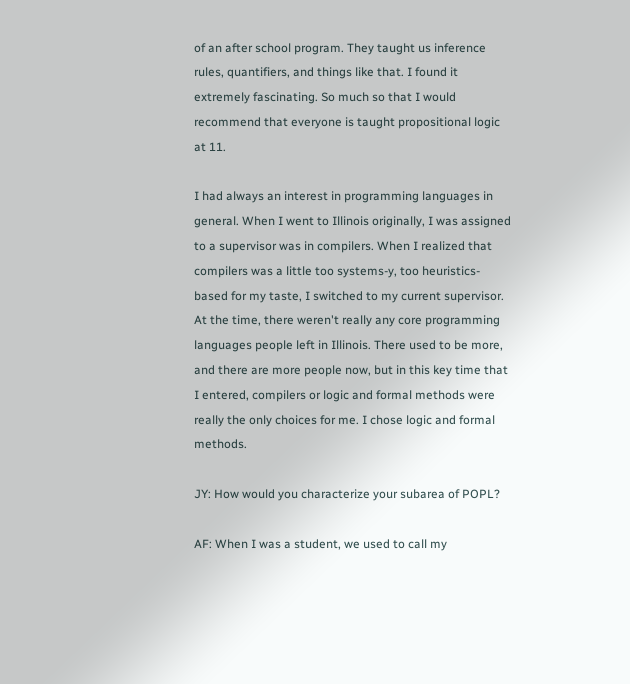of an after school program. They taught us inference rules, quantifiers, and things like that. I found it extremely fascinating. So much so that I would recommend that everyone is taught propositional logic at 11.

I had always an interest in programming languages in general. When I went to Illinois originally, I was assigned to a supervisor was in compilers. When I realized that compilers was a little too systems-y, too heuristics-based for my taste, I switched to my current supervisor. At the time, there weren't really any core programming languages people left in Illinois. There used to be more, and there are more people now, but in this key time that I entered, compilers or logic and formal methods were really the only choices for me. I chose logic and formal methods.

JY: How would you characterize your subarea of POPL?

AF: When I was a student, we used to call my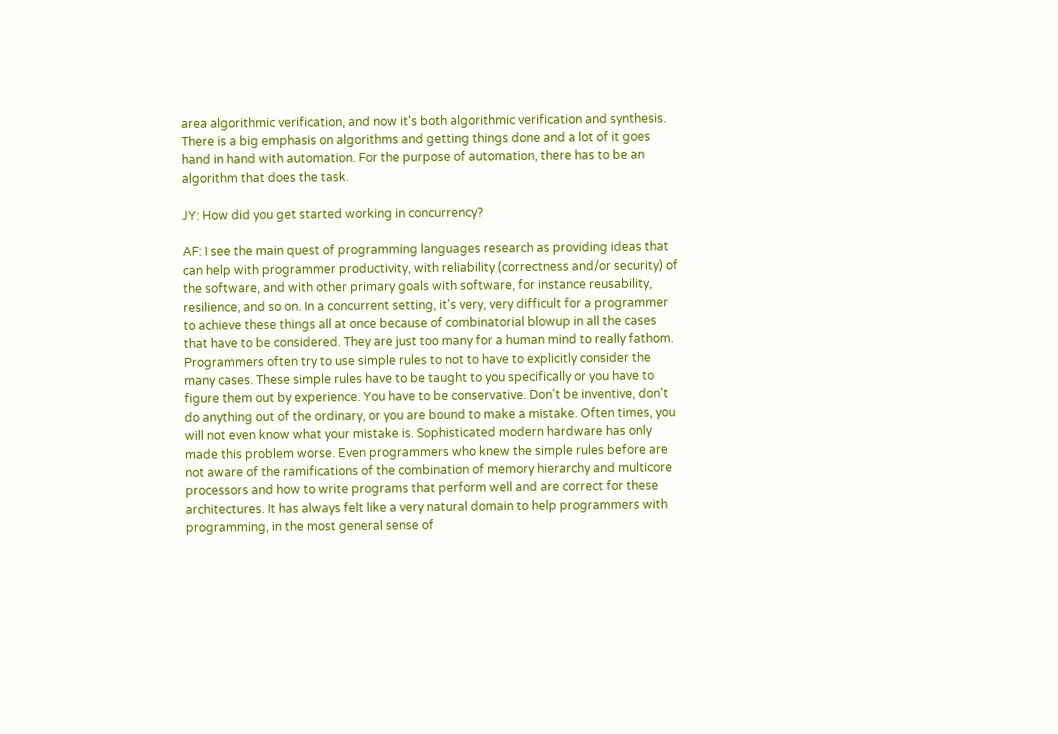area algorithmic verification, and now it's both algorithmic verification and synthesis. There is a big emphasis on algorithms and getting things done and a lot of it goes hand in hand with automation. For the purpose of automation, there has to be an algorithm that does the task.

JY: How did you get started working in concurrency?

AF: I see the main quest of programming languages research as providing ideas that can help with programmer productivity, with reliability (correctness and/or security) of the software, and with other primary goals with software, for instance reusability, resilience, and so on. In a concurrent setting, it's very, very difficult for a programmer to achieve these things all at once because of combinatorial blowup in all the cases that have to be considered. They are just too many for a human mind to really fathom. Programmers often try to use simple rules to not to have to explicitly consider the many cases. These simple rules have to be taught to you specifically or you have to figure them out by experience. You have to be conservative. Don't be inventive, don't do anything out of the ordinary, or you are bound to make a mistake. Often times, you will not even know what your mistake is. Sophisticated modern hardware has only made this problem worse. Even programmers who knew the simple rules before are not aware of the ramifications of the combination of memory hierarchy and multicore processors and how to write programs that perform well and are correct for these architectures. It has always felt like a very natural domain to help programmers with programming, in the most general sense of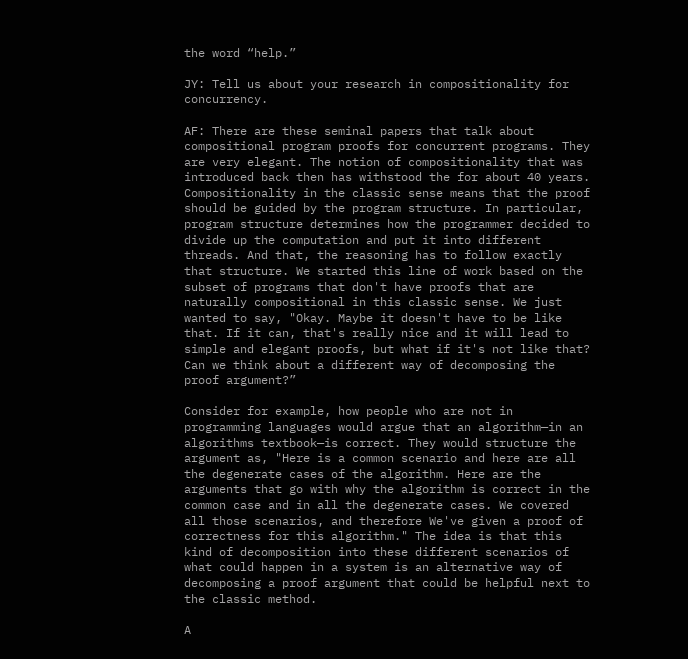the word “help.”

JY: Tell us about your research in compositionality for concurrency.

AF: There are these seminal papers that talk about compositional program proofs for concurrent programs. They are very elegant. The notion of compositionality that was introduced back then has withstood the for about 40 years. Compositionality in the classic sense means that the proof should be guided by the program structure. In particular, program structure determines how the programmer decided to divide up the computation and put it into different threads. And that, the reasoning has to follow exactly that structure. We started this line of work based on the subset of programs that don't have proofs that are naturally compositional in this classic sense. We just wanted to say, "Okay. Maybe it doesn't have to be like that. If it can, that's really nice and it will lead to simple and elegant proofs, but what if it's not like that? Can we think about a different way of decomposing the proof argument?”

Consider for example, how people who are not in programming languages would argue that an algorithm—in an algorithms textbook—is correct. They would structure the argument as, "Here is a common scenario and here are all the degenerate cases of the algorithm. Here are the arguments that go with why the algorithm is correct in the common case and in all the degenerate cases. We covered all those scenarios, and therefore We've given a proof of correctness for this algorithm." The idea is that this kind of decomposition into these different scenarios of what could happen in a system is an alternative way of decomposing a proof argument that could be helpful next to the classic method.

A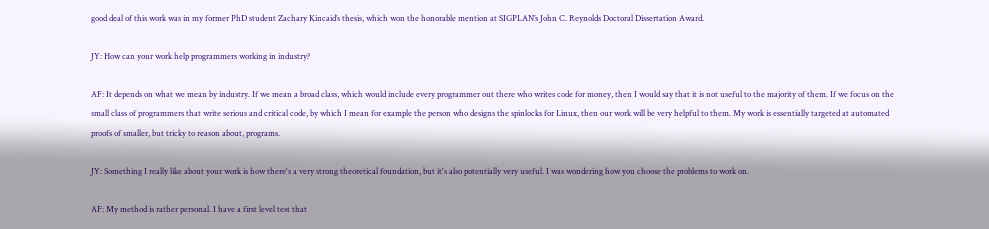good deal of this work was in my former PhD student Zachary Kincaid’s thesis, which won the honorable mention at SIGPLAN’s John C. Reynolds Doctoral Dissertation Award.

JY: How can your work help programmers working in industry?

AF: It depends on what we mean by industry. If we mean a broad class, which would include every programmer out there who writes code for money, then I would say that it is not useful to the majority of them. If we focus on the small class of programmers that write serious and critical code, by which I mean for example the person who designs the spinlocks for Linux, then our work will be very helpful to them. My work is essentially targeted at automated proofs of smaller, but tricky to reason about, programs.

JY: Something I really like about your work is how there's a very strong theoretical foundation, but it's also potentially very useful. I was wondering how you choose the problems to work on.

AF: My method is rather personal. I have a first level test that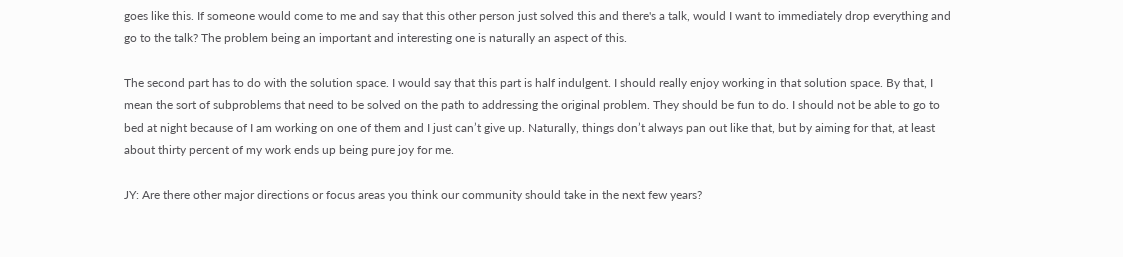goes like this. If someone would come to me and say that this other person just solved this and there's a talk, would I want to immediately drop everything and go to the talk? The problem being an important and interesting one is naturally an aspect of this.

The second part has to do with the solution space. I would say that this part is half indulgent. I should really enjoy working in that solution space. By that, I mean the sort of subproblems that need to be solved on the path to addressing the original problem. They should be fun to do. I should not be able to go to bed at night because of I am working on one of them and I just can’t give up. Naturally, things don’t always pan out like that, but by aiming for that, at least about thirty percent of my work ends up being pure joy for me.

JY: Are there other major directions or focus areas you think our community should take in the next few years?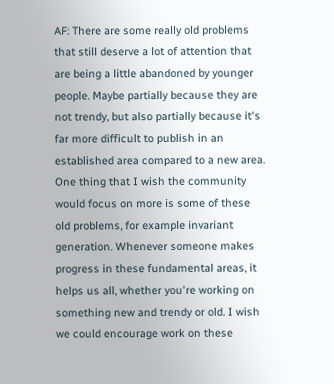AF: There are some really old problems that still deserve a lot of attention that are being a little abandoned by younger people. Maybe partially because they are not trendy, but also partially because it's far more difficult to publish in an established area compared to a new area. One thing that I wish the community would focus on more is some of these old problems, for example invariant generation. Whenever someone makes progress in these fundamental areas, it helps us all, whether you're working on something new and trendy or old. I wish we could encourage work on these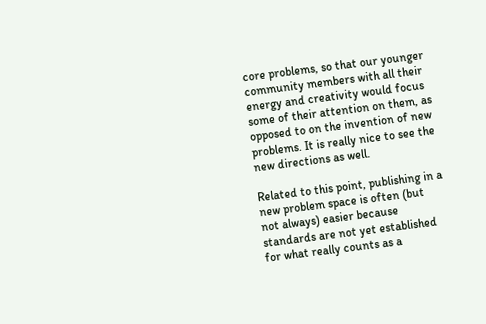core problems, so that our younger community members with all their energy and creativity would focus some of their attention on them, as opposed to on the invention of new problems. It is really nice to see the new directions as well.

Related to this point, publishing in a new problem space is often (but not always) easier because standards are not yet established for what really counts as a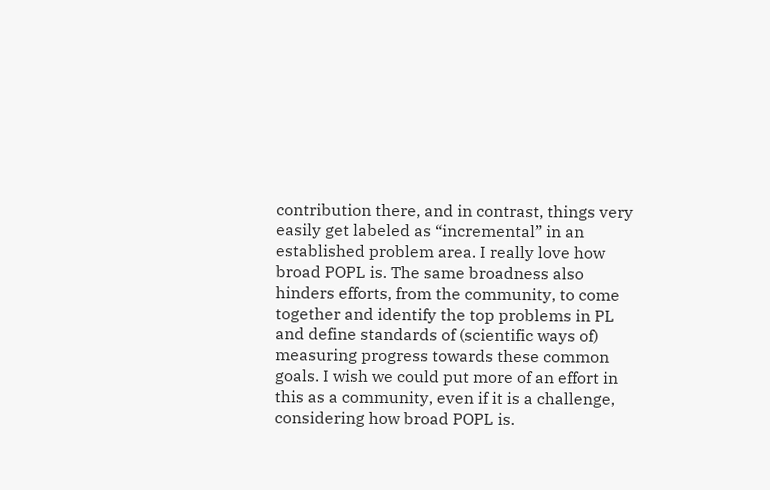contribution there, and in contrast, things very easily get labeled as “incremental” in an established problem area. I really love how broad POPL is. The same broadness also hinders efforts, from the community, to come together and identify the top problems in PL and define standards of (scientific ways of) measuring progress towards these common goals. I wish we could put more of an effort in this as a community, even if it is a challenge, considering how broad POPL is.